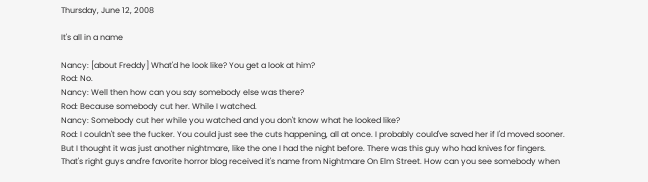Thursday, June 12, 2008

It's all in a name

Nancy: [about Freddy] What'd he look like? You get a look at him?
Rod: No.
Nancy: Well then how can you say somebody else was there?
Rod: Because somebody cut her. While I watched.
Nancy: Somebody cut her while you watched and you don't know what he looked like?
Rod: I couldn't see the fucker. You could just see the cuts happening, all at once. I probably could've saved her if I'd moved sooner. But I thought it was just another nightmare, like the one I had the night before. There was this guy who had knives for fingers.
That's right guys and're favorite horror blog received it's name from Nightmare On Elm Street. How can you see somebody when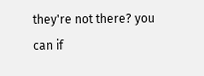they're not there? you can if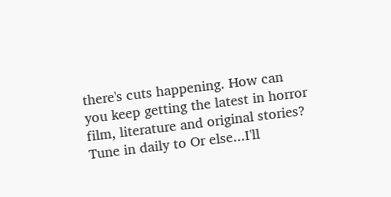there's cuts happening. How can you keep getting the latest in horror film, literature and original stories? Tune in daily to Or else...I'll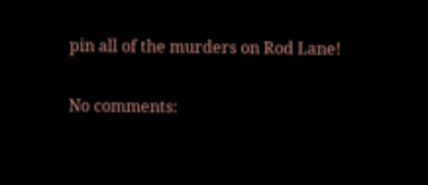pin all of the murders on Rod Lane!

No comments: